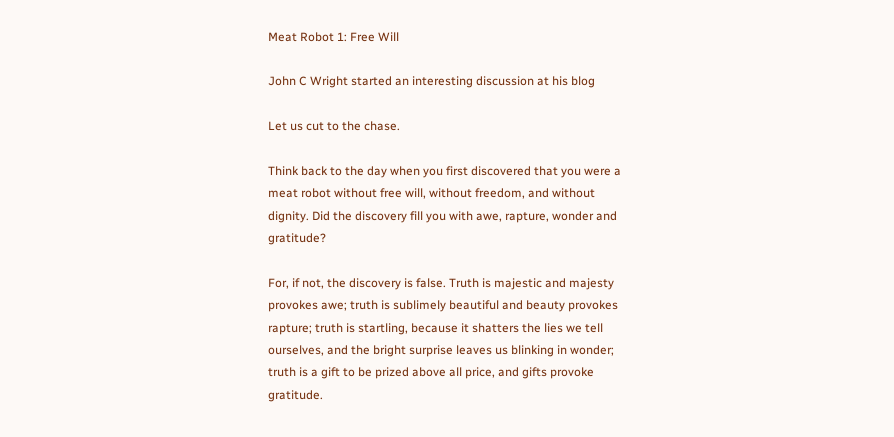Meat Robot 1: Free Will

John C Wright started an interesting discussion at his blog

Let us cut to the chase.

Think back to the day when you first discovered that you were a meat robot without free will, without freedom, and without dignity. Did the discovery fill you with awe, rapture, wonder and gratitude?

For, if not, the discovery is false. Truth is majestic and majesty provokes awe; truth is sublimely beautiful and beauty provokes rapture; truth is startling, because it shatters the lies we tell ourselves, and the bright surprise leaves us blinking in wonder; truth is a gift to be prized above all price, and gifts provoke gratitude.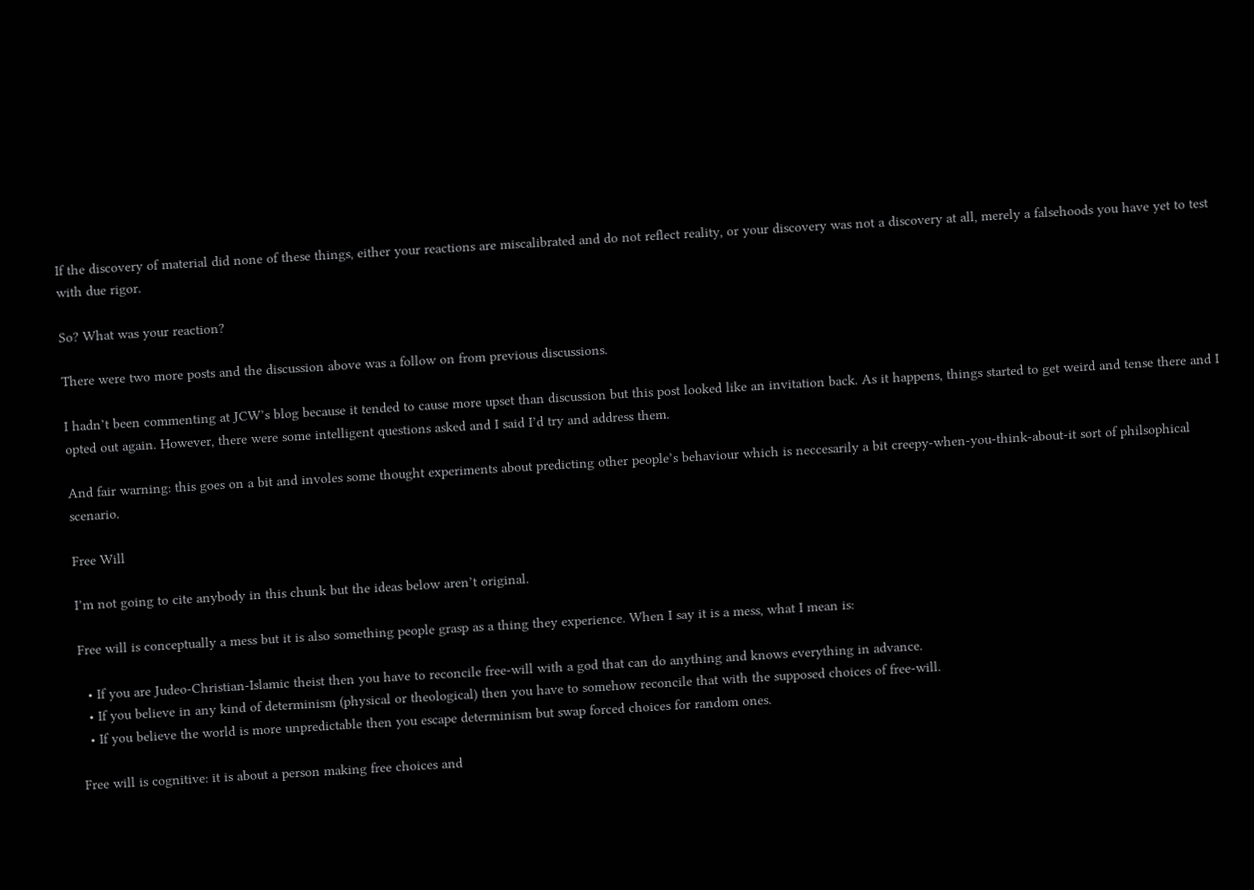If the discovery of material did none of these things, either your reactions are miscalibrated and do not reflect reality, or your discovery was not a discovery at all, merely a falsehoods you have yet to test with due rigor.

So? What was your reaction?

There were two more posts and the discussion above was a follow on from previous discussions.

I hadn’t been commenting at JCW’s blog because it tended to cause more upset than discussion but this post looked like an invitation back. As it happens, things started to get weird and tense there and I opted out again. However, there were some intelligent questions asked and I said I’d try and address them.

And fair warning: this goes on a bit and involes some thought experiments about predicting other people’s behaviour which is neccesarily a bit creepy-when-you-think-about-it sort of philsophical scenario.

Free Will

I’m not going to cite anybody in this chunk but the ideas below aren’t original.

Free will is conceptually a mess but it is also something people grasp as a thing they experience. When I say it is a mess, what I mean is:

  • If you are Judeo-Christian-Islamic theist then you have to reconcile free-will with a god that can do anything and knows everything in advance.
  • If you believe in any kind of determinism (physical or theological) then you have to somehow reconcile that with the supposed choices of free-will.
  • If you believe the world is more unpredictable then you escape determinism but swap forced choices for random ones.

Free will is cognitive: it is about a person making free choices and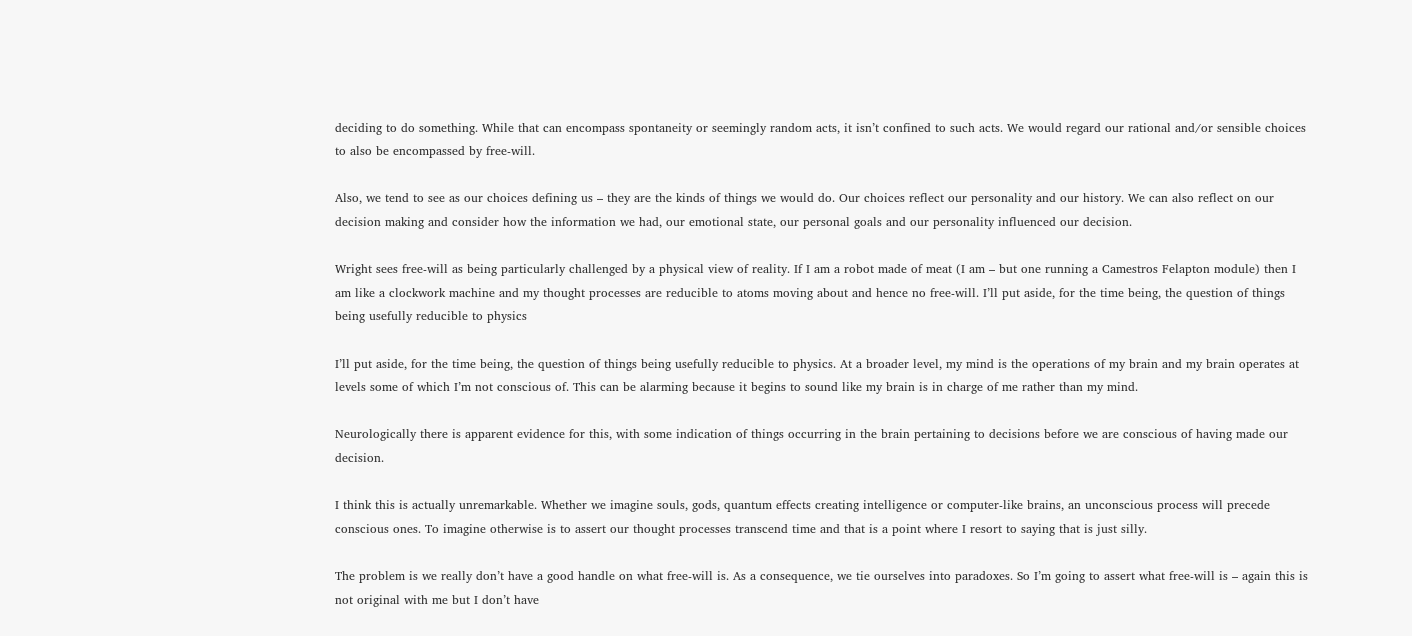deciding to do something. While that can encompass spontaneity or seemingly random acts, it isn’t confined to such acts. We would regard our rational and/or sensible choices to also be encompassed by free-will.

Also, we tend to see as our choices defining us – they are the kinds of things we would do. Our choices reflect our personality and our history. We can also reflect on our decision making and consider how the information we had, our emotional state, our personal goals and our personality influenced our decision.

Wright sees free-will as being particularly challenged by a physical view of reality. If I am a robot made of meat (I am – but one running a Camestros Felapton module) then I am like a clockwork machine and my thought processes are reducible to atoms moving about and hence no free-will. I’ll put aside, for the time being, the question of things being usefully reducible to physics

I’ll put aside, for the time being, the question of things being usefully reducible to physics. At a broader level, my mind is the operations of my brain and my brain operates at levels some of which I’m not conscious of. This can be alarming because it begins to sound like my brain is in charge of me rather than my mind.

Neurologically there is apparent evidence for this, with some indication of things occurring in the brain pertaining to decisions before we are conscious of having made our decision.

I think this is actually unremarkable. Whether we imagine souls, gods, quantum effects creating intelligence or computer-like brains, an unconscious process will precede conscious ones. To imagine otherwise is to assert our thought processes transcend time and that is a point where I resort to saying that is just silly.

The problem is we really don’t have a good handle on what free-will is. As a consequence, we tie ourselves into paradoxes. So I’m going to assert what free-will is – again this is not original with me but I don’t have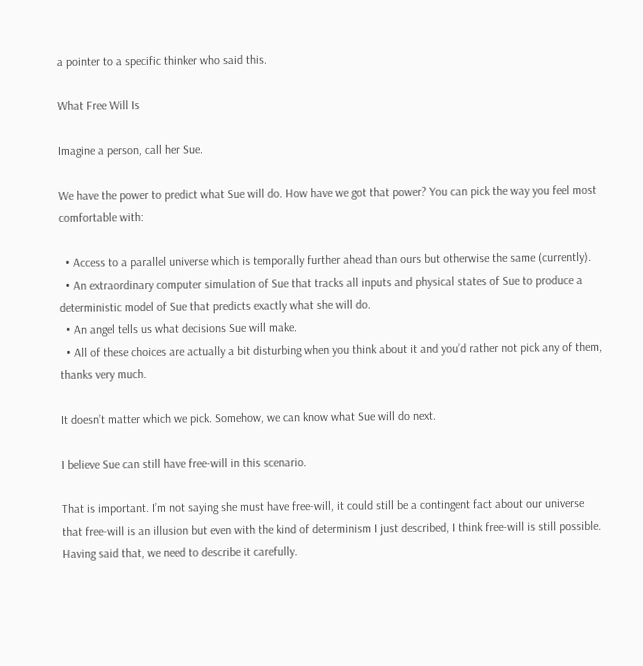a pointer to a specific thinker who said this.

What Free Will Is

Imagine a person, call her Sue.

We have the power to predict what Sue will do. How have we got that power? You can pick the way you feel most comfortable with:

  • Access to a parallel universe which is temporally further ahead than ours but otherwise the same (currently).
  • An extraordinary computer simulation of Sue that tracks all inputs and physical states of Sue to produce a deterministic model of Sue that predicts exactly what she will do.
  • An angel tells us what decisions Sue will make.
  • All of these choices are actually a bit disturbing when you think about it and you’d rather not pick any of them, thanks very much.

It doesn’t matter which we pick. Somehow, we can know what Sue will do next.

I believe Sue can still have free-will in this scenario.

That is important. I’m not saying she must have free-will, it could still be a contingent fact about our universe that free-will is an illusion but even with the kind of determinism I just described, I think free-will is still possible. Having said that, we need to describe it carefully.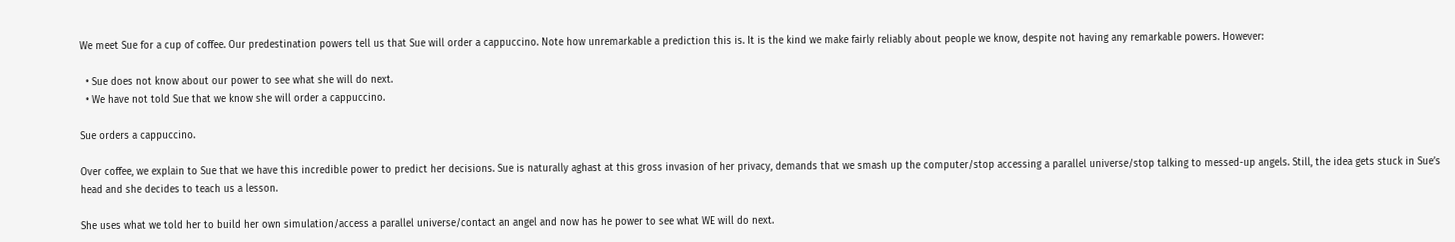We meet Sue for a cup of coffee. Our predestination powers tell us that Sue will order a cappuccino. Note how unremarkable a prediction this is. It is the kind we make fairly reliably about people we know, despite not having any remarkable powers. However:

  • Sue does not know about our power to see what she will do next.
  • We have not told Sue that we know she will order a cappuccino.

Sue orders a cappuccino.

Over coffee, we explain to Sue that we have this incredible power to predict her decisions. Sue is naturally aghast at this gross invasion of her privacy, demands that we smash up the computer/stop accessing a parallel universe/stop talking to messed-up angels. Still, the idea gets stuck in Sue’s head and she decides to teach us a lesson.

She uses what we told her to build her own simulation/access a parallel universe/contact an angel and now has he power to see what WE will do next.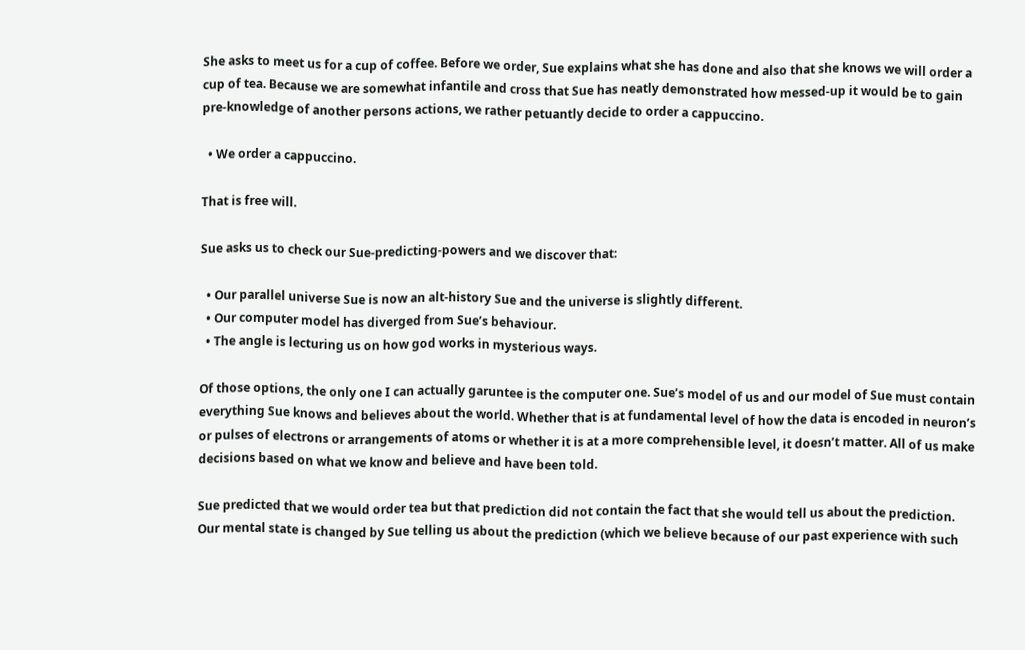She asks to meet us for a cup of coffee. Before we order, Sue explains what she has done and also that she knows we will order a cup of tea. Because we are somewhat infantile and cross that Sue has neatly demonstrated how messed-up it would be to gain pre-knowledge of another persons actions, we rather petuantly decide to order a cappuccino.

  • We order a cappuccino.

That is free will.

Sue asks us to check our Sue-predicting-powers and we discover that:

  • Our parallel universe Sue is now an alt-history Sue and the universe is slightly different.
  • Our computer model has diverged from Sue’s behaviour.
  • The angle is lecturing us on how god works in mysterious ways.

Of those options, the only one I can actually garuntee is the computer one. Sue’s model of us and our model of Sue must contain everything Sue knows and believes about the world. Whether that is at fundamental level of how the data is encoded in neuron’s or pulses of electrons or arrangements of atoms or whether it is at a more comprehensible level, it doesn’t matter. All of us make decisions based on what we know and believe and have been told.

Sue predicted that we would order tea but that prediction did not contain the fact that she would tell us about the prediction. Our mental state is changed by Sue telling us about the prediction (which we believe because of our past experience with such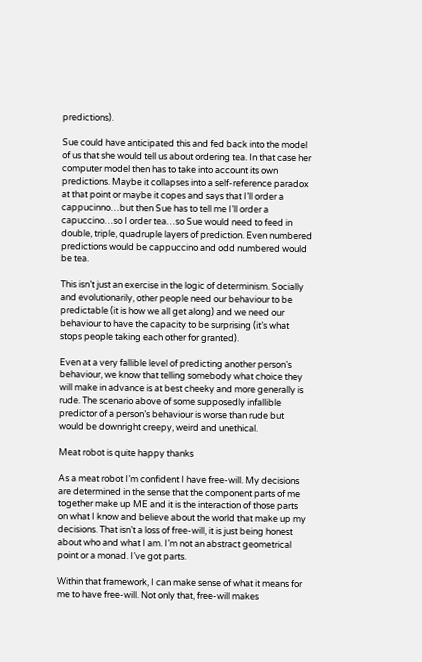predictions).

Sue could have anticipated this and fed back into the model of us that she would tell us about ordering tea. In that case her computer model then has to take into account its own predictions. Maybe it collapses into a self-reference paradox at that point or maybe it copes and says that I’ll order a cappucinno…but then Sue has to tell me I’ll order a capuccino…so I order tea…so Sue would need to feed in double, triple, quadruple layers of prediction. Even numbered predictions would be cappuccino and odd numbered would be tea.

This isn’t just an exercise in the logic of determinism. Socially and evolutionarily, other people need our behaviour to be predictable (it is how we all get along) and we need our behaviour to have the capacity to be surprising (it’s what stops people taking each other for granted).

Even at a very fallible level of predicting another person’s behaviour, we know that telling somebody what choice they will make in advance is at best cheeky and more generally is rude. The scenario above of some supposedly infallible predictor of a person’s behaviour is worse than rude but would be downright creepy, weird and unethical.

Meat robot is quite happy thanks

As a meat robot I’m confident I have free-will. My decisions are determined in the sense that the component parts of me together make up ME and it is the interaction of those parts on what I know and believe about the world that make up my decisions. That isn’t a loss of free-will, it is just being honest about who and what I am. I’m not an abstract geometrical point or a monad. I’ve got parts.

Within that framework, I can make sense of what it means for me to have free-will. Not only that, free-will makes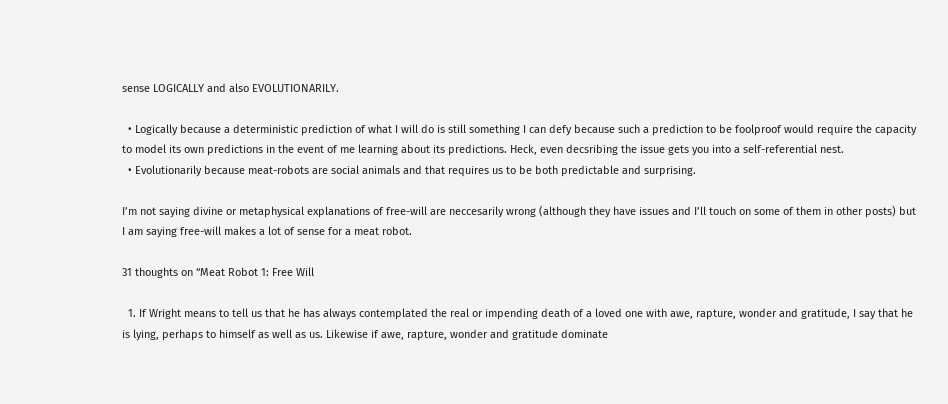sense LOGICALLY and also EVOLUTIONARILY.

  • Logically because a deterministic prediction of what I will do is still something I can defy because such a prediction to be foolproof would require the capacity to model its own predictions in the event of me learning about its predictions. Heck, even decsribing the issue gets you into a self-referential nest.
  • Evolutionarily because meat-robots are social animals and that requires us to be both predictable and surprising.

I’m not saying divine or metaphysical explanations of free-will are neccesarily wrong (although they have issues and I’ll touch on some of them in other posts) but I am saying free-will makes a lot of sense for a meat robot.

31 thoughts on “Meat Robot 1: Free Will

  1. If Wright means to tell us that he has always contemplated the real or impending death of a loved one with awe, rapture, wonder and gratitude, I say that he is lying, perhaps to himself as well as us. Likewise if awe, rapture, wonder and gratitude dominate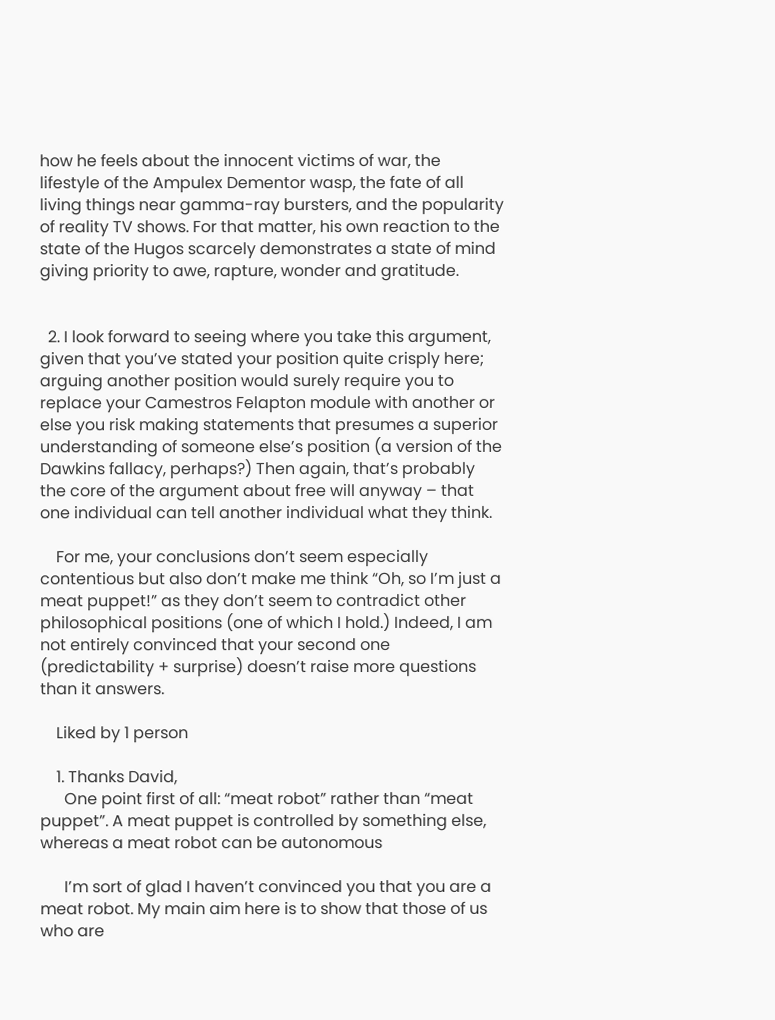how he feels about the innocent victims of war, the lifestyle of the Ampulex Dementor wasp, the fate of all living things near gamma-ray bursters, and the popularity of reality TV shows. For that matter, his own reaction to the state of the Hugos scarcely demonstrates a state of mind giving priority to awe, rapture, wonder and gratitude.


  2. I look forward to seeing where you take this argument, given that you’ve stated your position quite crisply here; arguing another position would surely require you to replace your Camestros Felapton module with another or else you risk making statements that presumes a superior understanding of someone else’s position (a version of the Dawkins fallacy, perhaps?) Then again, that’s probably the core of the argument about free will anyway – that one individual can tell another individual what they think.

    For me, your conclusions don’t seem especially contentious but also don’t make me think “Oh, so I’m just a meat puppet!” as they don’t seem to contradict other philosophical positions (one of which I hold.) Indeed, I am not entirely convinced that your second one (predictability + surprise) doesn’t raise more questions than it answers.

    Liked by 1 person

    1. Thanks David,
      One point first of all: “meat robot” rather than “meat puppet”. A meat puppet is controlled by something else, whereas a meat robot can be autonomous

      I’m sort of glad I haven’t convinced you that you are a meat robot. My main aim here is to show that those of us who are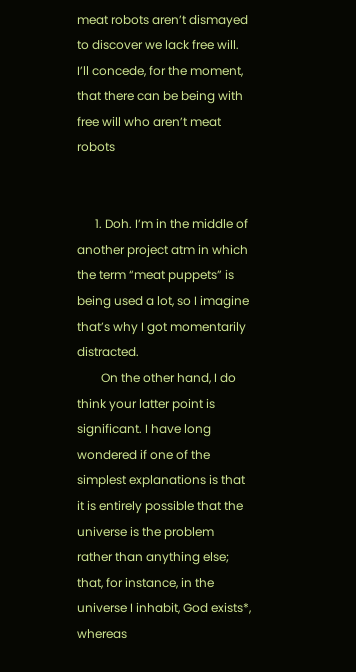meat robots aren’t dismayed to discover we lack free will. I’ll concede, for the moment, that there can be being with free will who aren’t meat robots


      1. Doh. I’m in the middle of another project atm in which the term “meat puppets” is being used a lot, so I imagine that’s why I got momentarily distracted.
        On the other hand, I do think your latter point is significant. I have long wondered if one of the simplest explanations is that it is entirely possible that the universe is the problem rather than anything else; that, for instance, in the universe I inhabit, God exists*, whereas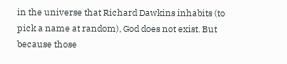in the universe that Richard Dawkins inhabits (to pick a name at random), God does not exist. But because those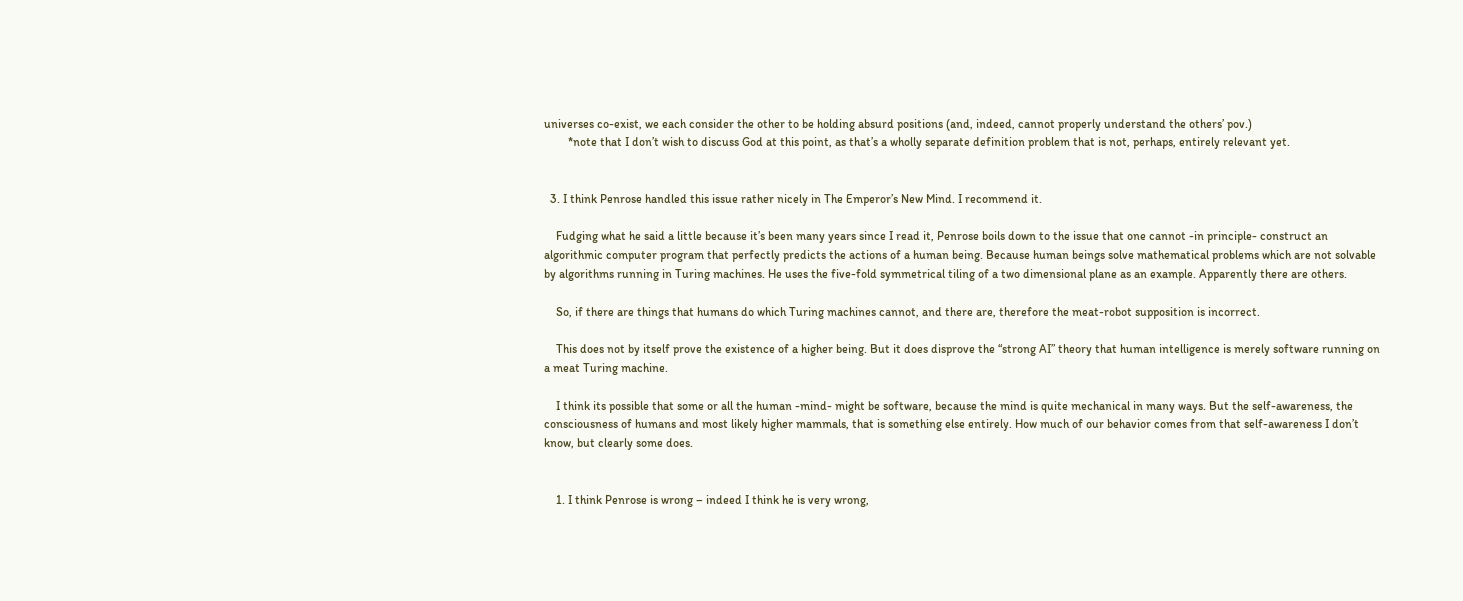universes co-exist, we each consider the other to be holding absurd positions (and, indeed, cannot properly understand the others’ pov.)
        *note that I don’t wish to discuss God at this point, as that’s a wholly separate definition problem that is not, perhaps, entirely relevant yet.


  3. I think Penrose handled this issue rather nicely in The Emperor’s New Mind. I recommend it.

    Fudging what he said a little because it’s been many years since I read it, Penrose boils down to the issue that one cannot -in principle- construct an algorithmic computer program that perfectly predicts the actions of a human being. Because human beings solve mathematical problems which are not solvable by algorithms running in Turing machines. He uses the five-fold symmetrical tiling of a two dimensional plane as an example. Apparently there are others.

    So, if there are things that humans do which Turing machines cannot, and there are, therefore the meat-robot supposition is incorrect.

    This does not by itself prove the existence of a higher being. But it does disprove the “strong AI” theory that human intelligence is merely software running on a meat Turing machine.

    I think its possible that some or all the human -mind- might be software, because the mind is quite mechanical in many ways. But the self-awareness, the consciousness of humans and most likely higher mammals, that is something else entirely. How much of our behavior comes from that self-awareness I don’t know, but clearly some does.


    1. I think Penrose is wrong – indeed I think he is very wrong,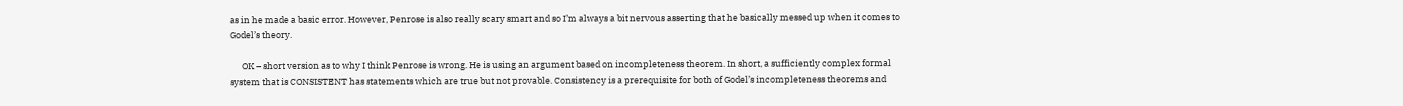as in he made a basic error. However, Penrose is also really scary smart and so I’m always a bit nervous asserting that he basically messed up when it comes to Godel’s theory.

      OK – short version as to why I think Penrose is wrong. He is using an argument based on incompleteness theorem. In short, a sufficiently complex formal system that is CONSISTENT has statements which are true but not provable. Consistency is a prerequisite for both of Godel’s incompleteness theorems and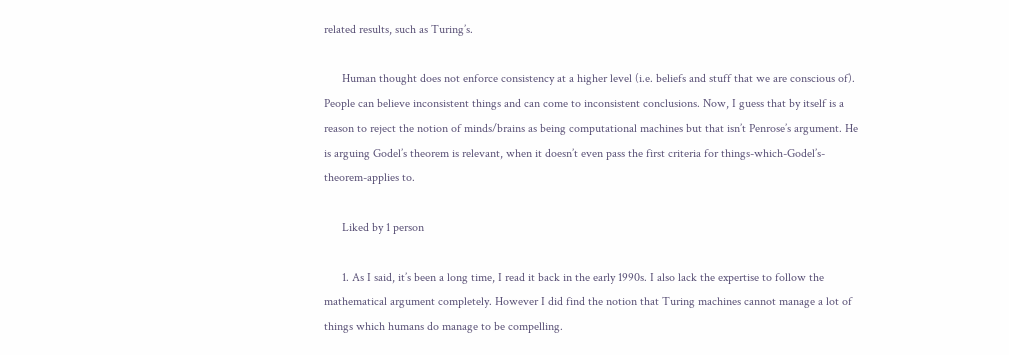related results, such as Turing’s.

      Human thought does not enforce consistency at a higher level (i.e. beliefs and stuff that we are conscious of). People can believe inconsistent things and can come to inconsistent conclusions. Now, I guess that by itself is a reason to reject the notion of minds/brains as being computational machines but that isn’t Penrose’s argument. He is arguing Godel’s theorem is relevant, when it doesn’t even pass the first criteria for things-which-Godel’s-theorem-applies to.

      Liked by 1 person

      1. As I said, it’s been a long time, I read it back in the early 1990s. I also lack the expertise to follow the mathematical argument completely. However I did find the notion that Turing machines cannot manage a lot of things which humans do manage to be compelling.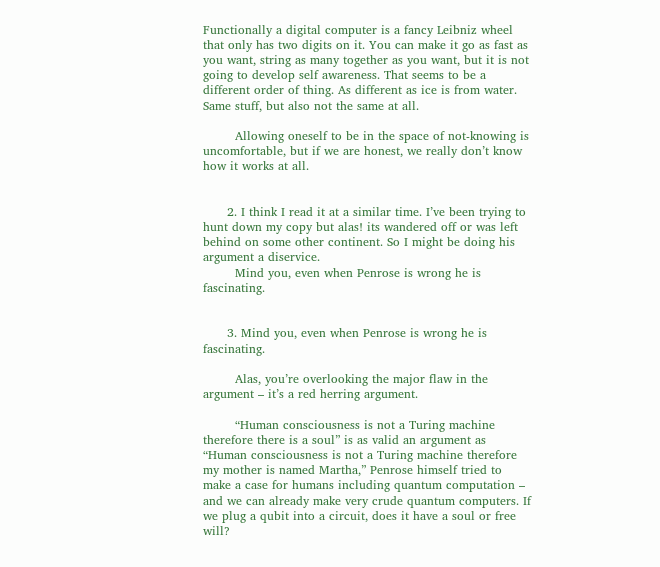Functionally a digital computer is a fancy Leibniz wheel that only has two digits on it. You can make it go as fast as you want, string as many together as you want, but it is not going to develop self awareness. That seems to be a different order of thing. As different as ice is from water. Same stuff, but also not the same at all.

        Allowing oneself to be in the space of not-knowing is uncomfortable, but if we are honest, we really don’t know how it works at all.


      2. I think I read it at a similar time. I’ve been trying to hunt down my copy but alas! its wandered off or was left behind on some other continent. So I might be doing his argument a diservice.
        Mind you, even when Penrose is wrong he is fascinating.


      3. Mind you, even when Penrose is wrong he is fascinating.

        Alas, you’re overlooking the major flaw in the argument – it’s a red herring argument.

        “Human consciousness is not a Turing machine therefore there is a soul” is as valid an argument as “Human consciousness is not a Turing machine therefore my mother is named Martha,” Penrose himself tried to make a case for humans including quantum computation – and we can already make very crude quantum computers. If we plug a qubit into a circuit, does it have a soul or free will?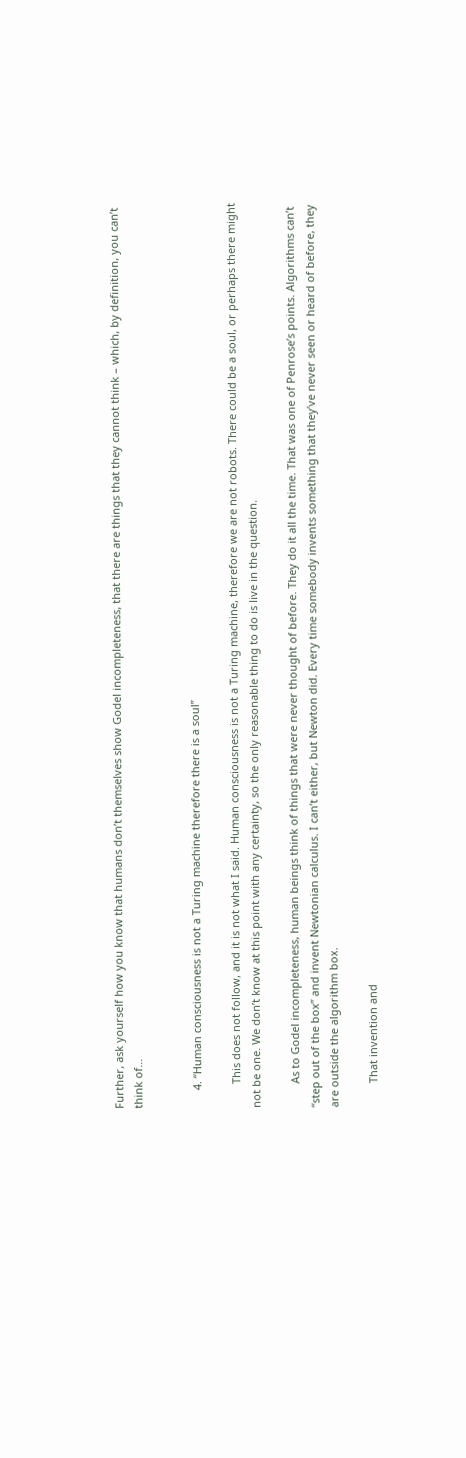Further, ask yourself how you know that humans don’t themselves show Godel incompleteness, that there are things that they cannot think – which, by definition, you can’t think of…


      4. “Human consciousness is not a Turing machine therefore there is a soul”

        This does not follow, and it is not what I said. Human consciousness is not a Turing machine, therefore we are not robots. There could be a soul, or perhaps there might not be one. We don’t know at this point with any certainty, so the only reasonable thing to do is live in the question.

        As to Godel incompleteness, human beings think of things that were never thought of before. They do it all the time. That was one of Penrose’s points. Algorithms can’t “step out of the box” and invent Newtonian calculus. I can’t either, but Newton did. Every time somebody invents something that they’ve never seen or heard of before, they are outside the algorithm box.

        That invention and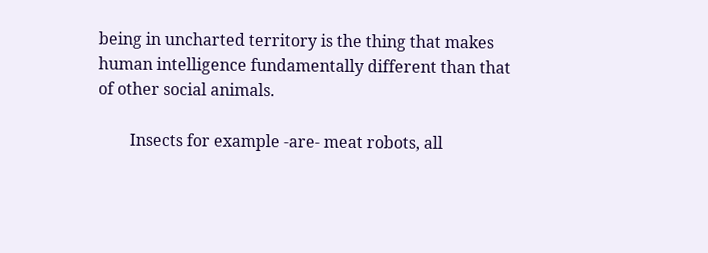being in uncharted territory is the thing that makes human intelligence fundamentally different than that of other social animals.

        Insects for example -are- meat robots, all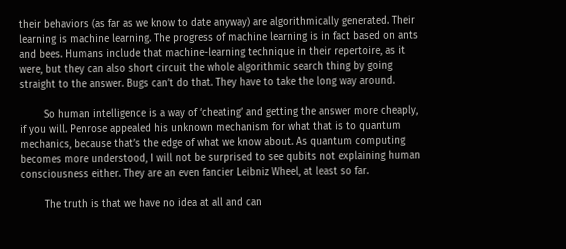their behaviors (as far as we know to date anyway) are algorithmically generated. Their learning is machine learning. The progress of machine learning is in fact based on ants and bees. Humans include that machine-learning technique in their repertoire, as it were, but they can also short circuit the whole algorithmic search thing by going straight to the answer. Bugs can’t do that. They have to take the long way around.

        So human intelligence is a way of ‘cheating’ and getting the answer more cheaply, if you will. Penrose appealed his unknown mechanism for what that is to quantum mechanics, because that’s the edge of what we know about. As quantum computing becomes more understood, I will not be surprised to see qubits not explaining human consciousness either. They are an even fancier Leibniz Wheel, at least so far.

        The truth is that we have no idea at all and can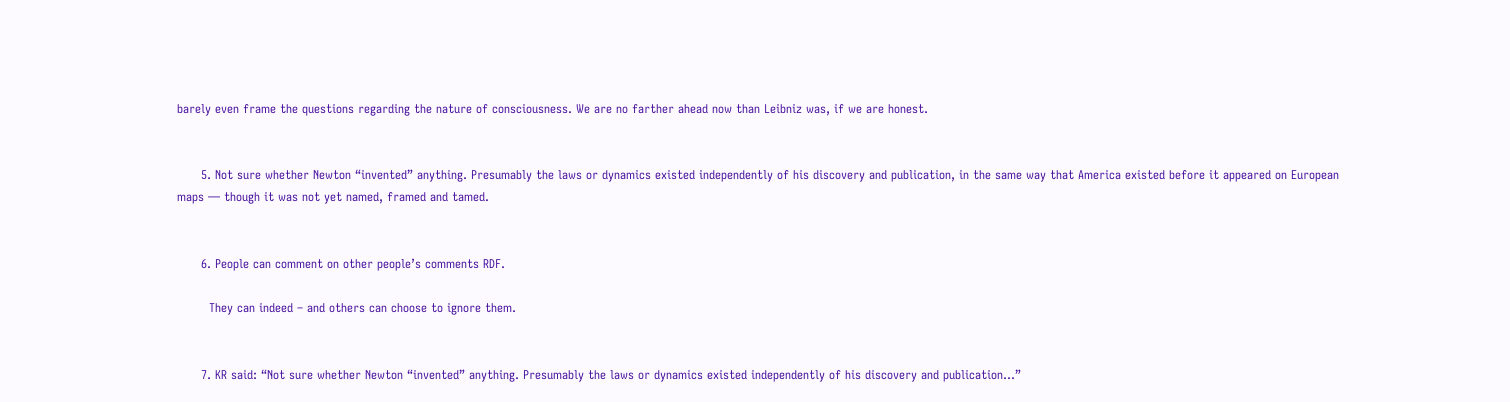barely even frame the questions regarding the nature of consciousness. We are no farther ahead now than Leibniz was, if we are honest.


      5. Not sure whether Newton “invented” anything. Presumably the laws or dynamics existed independently of his discovery and publication, in the same way that America existed before it appeared on European maps — though it was not yet named, framed and tamed.


      6. People can comment on other people’s comments RDF.

        They can indeed – and others can choose to ignore them.


      7. KR said: “Not sure whether Newton “invented” anything. Presumably the laws or dynamics existed independently of his discovery and publication…”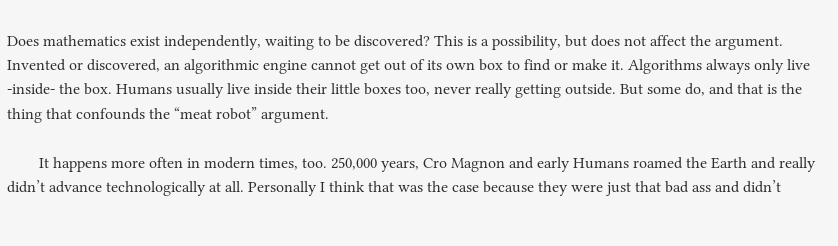Does mathematics exist independently, waiting to be discovered? This is a possibility, but does not affect the argument. Invented or discovered, an algorithmic engine cannot get out of its own box to find or make it. Algorithms always only live -inside- the box. Humans usually live inside their little boxes too, never really getting outside. But some do, and that is the thing that confounds the “meat robot” argument.

        It happens more often in modern times, too. 250,000 years, Cro Magnon and early Humans roamed the Earth and really didn’t advance technologically at all. Personally I think that was the case because they were just that bad ass and didn’t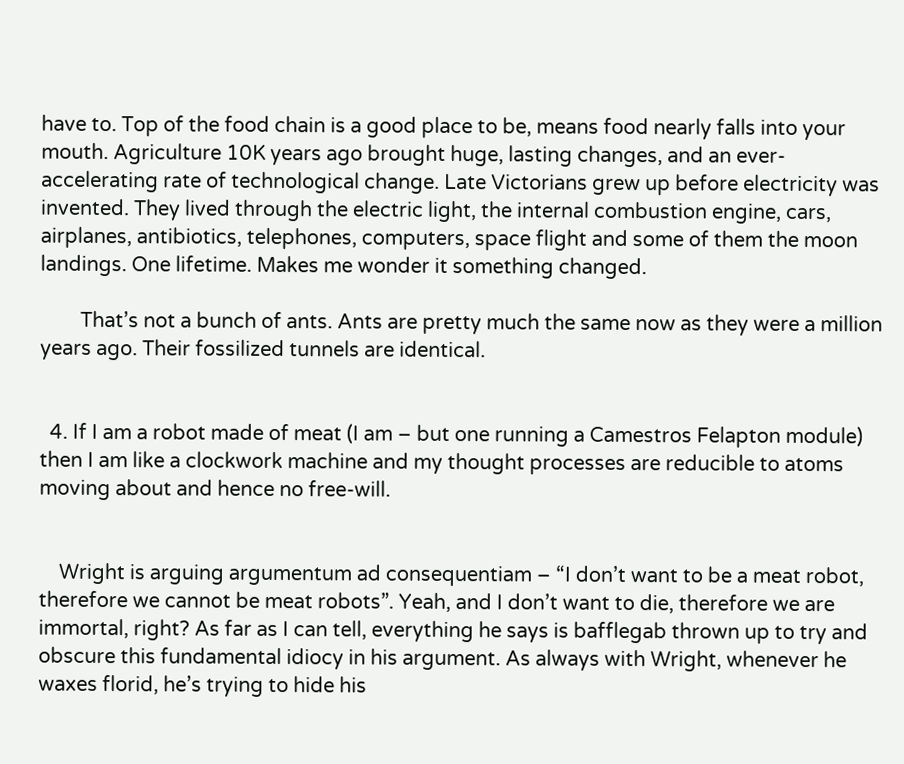have to. Top of the food chain is a good place to be, means food nearly falls into your mouth. Agriculture 10K years ago brought huge, lasting changes, and an ever-accelerating rate of technological change. Late Victorians grew up before electricity was invented. They lived through the electric light, the internal combustion engine, cars, airplanes, antibiotics, telephones, computers, space flight and some of them the moon landings. One lifetime. Makes me wonder it something changed.

        That’s not a bunch of ants. Ants are pretty much the same now as they were a million years ago. Their fossilized tunnels are identical.


  4. If I am a robot made of meat (I am – but one running a Camestros Felapton module) then I am like a clockwork machine and my thought processes are reducible to atoms moving about and hence no free-will.


    Wright is arguing argumentum ad consequentiam – “I don’t want to be a meat robot, therefore we cannot be meat robots”. Yeah, and I don’t want to die, therefore we are immortal, right? As far as I can tell, everything he says is bafflegab thrown up to try and obscure this fundamental idiocy in his argument. As always with Wright, whenever he waxes florid, he’s trying to hide his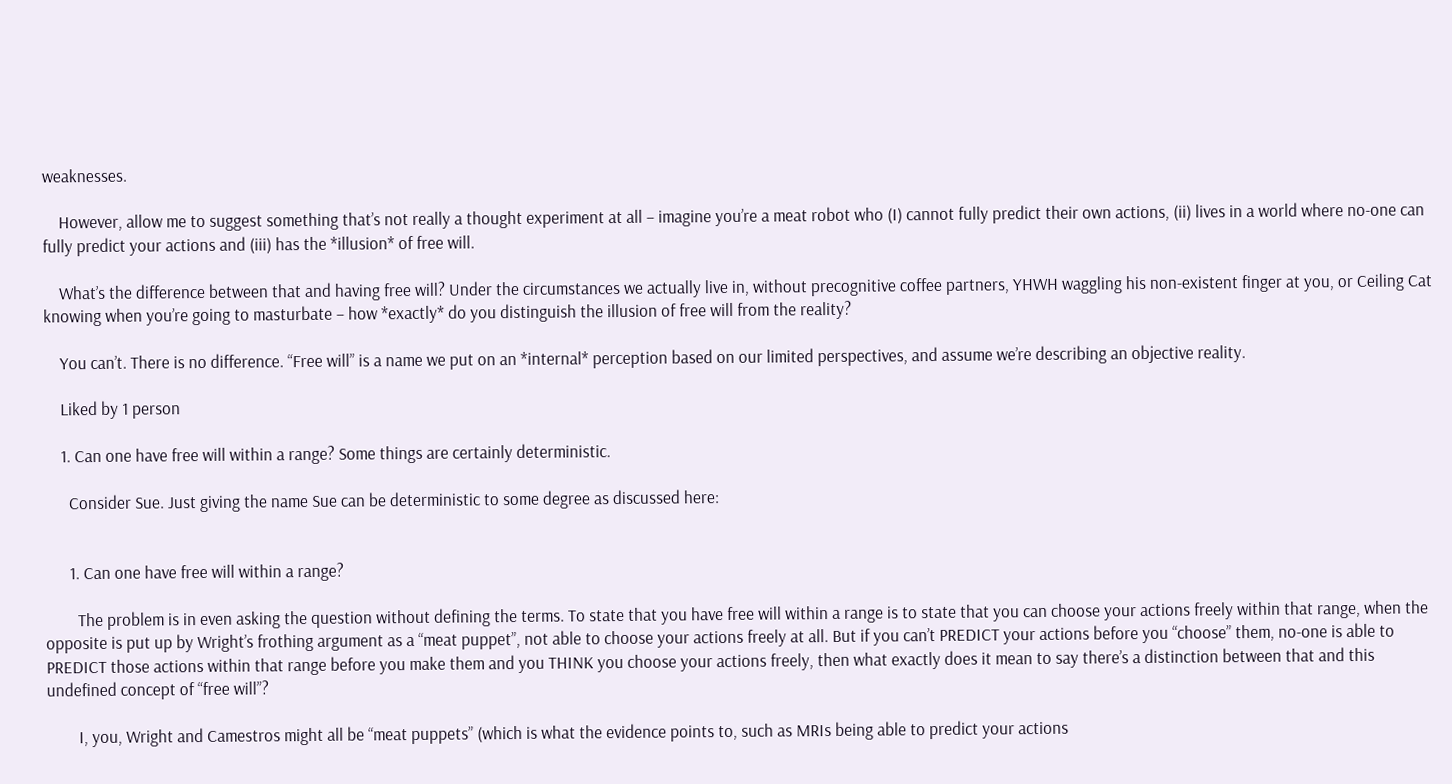weaknesses.

    However, allow me to suggest something that’s not really a thought experiment at all – imagine you’re a meat robot who (I) cannot fully predict their own actions, (ii) lives in a world where no-one can fully predict your actions and (iii) has the *illusion* of free will.

    What’s the difference between that and having free will? Under the circumstances we actually live in, without precognitive coffee partners, YHWH waggling his non-existent finger at you, or Ceiling Cat knowing when you’re going to masturbate – how *exactly* do you distinguish the illusion of free will from the reality?

    You can’t. There is no difference. “Free will” is a name we put on an *internal* perception based on our limited perspectives, and assume we’re describing an objective reality.

    Liked by 1 person

    1. Can one have free will within a range? Some things are certainly deterministic.

      Consider Sue. Just giving the name Sue can be deterministic to some degree as discussed here:


      1. Can one have free will within a range?

        The problem is in even asking the question without defining the terms. To state that you have free will within a range is to state that you can choose your actions freely within that range, when the opposite is put up by Wright’s frothing argument as a “meat puppet”, not able to choose your actions freely at all. But if you can’t PREDICT your actions before you “choose” them, no-one is able to PREDICT those actions within that range before you make them and you THINK you choose your actions freely, then what exactly does it mean to say there’s a distinction between that and this undefined concept of “free will”?

        I, you, Wright and Camestros might all be “meat puppets” (which is what the evidence points to, such as MRIs being able to predict your actions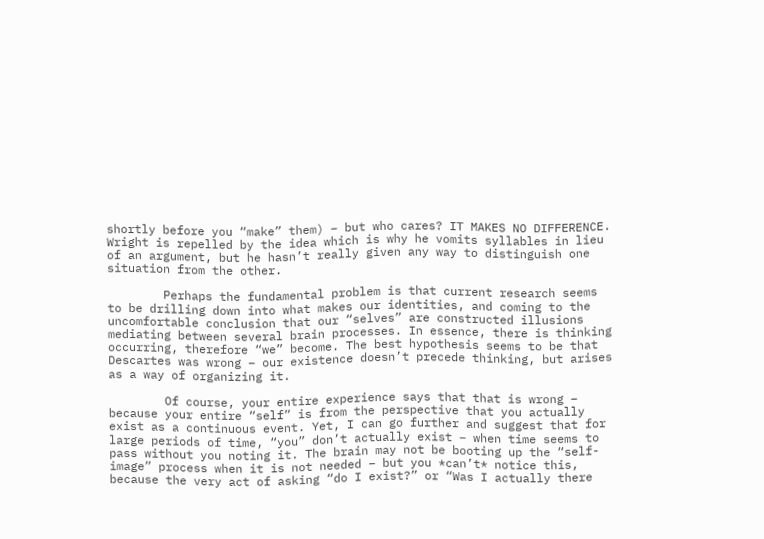shortly before you “make” them) – but who cares? IT MAKES NO DIFFERENCE. Wright is repelled by the idea which is why he vomits syllables in lieu of an argument, but he hasn’t really given any way to distinguish one situation from the other.

        Perhaps the fundamental problem is that current research seems to be drilling down into what makes our identities, and coming to the uncomfortable conclusion that our “selves” are constructed illusions mediating between several brain processes. In essence, there is thinking occurring, therefore “we” become. The best hypothesis seems to be that Descartes was wrong – our existence doesn’t precede thinking, but arises as a way of organizing it.

        Of course, your entire experience says that that is wrong – because your entire “self” is from the perspective that you actually exist as a continuous event. Yet, I can go further and suggest that for large periods of time, “you” don’t actually exist – when time seems to pass without you noting it. The brain may not be booting up the “self-image” process when it is not needed – but you *can’t* notice this, because the very act of asking “do I exist?” or “Was I actually there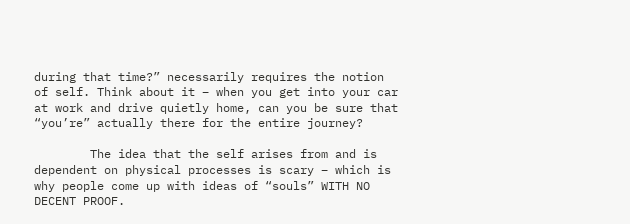during that time?” necessarily requires the notion of self. Think about it – when you get into your car at work and drive quietly home, can you be sure that “you’re” actually there for the entire journey?

        The idea that the self arises from and is dependent on physical processes is scary – which is why people come up with ideas of “souls” WITH NO DECENT PROOF.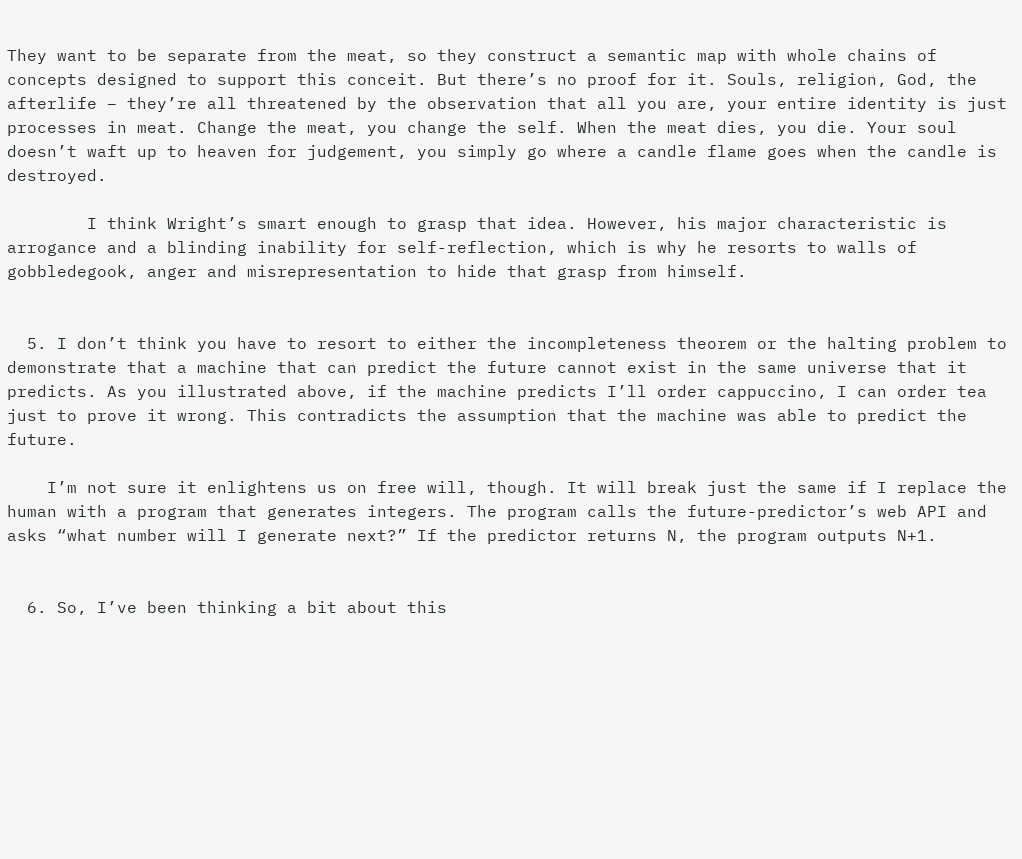They want to be separate from the meat, so they construct a semantic map with whole chains of concepts designed to support this conceit. But there’s no proof for it. Souls, religion, God, the afterlife – they’re all threatened by the observation that all you are, your entire identity is just processes in meat. Change the meat, you change the self. When the meat dies, you die. Your soul doesn’t waft up to heaven for judgement, you simply go where a candle flame goes when the candle is destroyed.

        I think Wright’s smart enough to grasp that idea. However, his major characteristic is arrogance and a blinding inability for self-reflection, which is why he resorts to walls of gobbledegook, anger and misrepresentation to hide that grasp from himself.


  5. I don’t think you have to resort to either the incompleteness theorem or the halting problem to demonstrate that a machine that can predict the future cannot exist in the same universe that it predicts. As you illustrated above, if the machine predicts I’ll order cappuccino, I can order tea just to prove it wrong. This contradicts the assumption that the machine was able to predict the future.

    I’m not sure it enlightens us on free will, though. It will break just the same if I replace the human with a program that generates integers. The program calls the future-predictor’s web API and asks “what number will I generate next?” If the predictor returns N, the program outputs N+1.


  6. So, I’ve been thinking a bit about this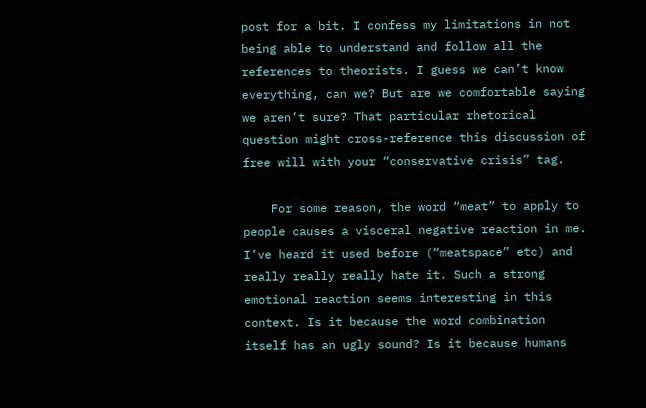post for a bit. I confess my limitations in not being able to understand and follow all the references to theorists. I guess we can’t know everything, can we? But are we comfortable saying we aren’t sure? That particular rhetorical question might cross-reference this discussion of free will with your “conservative crisis” tag.

    For some reason, the word “meat” to apply to people causes a visceral negative reaction in me. I’ve heard it used before (“meatspace” etc) and really really really hate it. Such a strong emotional reaction seems interesting in this context. Is it because the word combination itself has an ugly sound? Is it because humans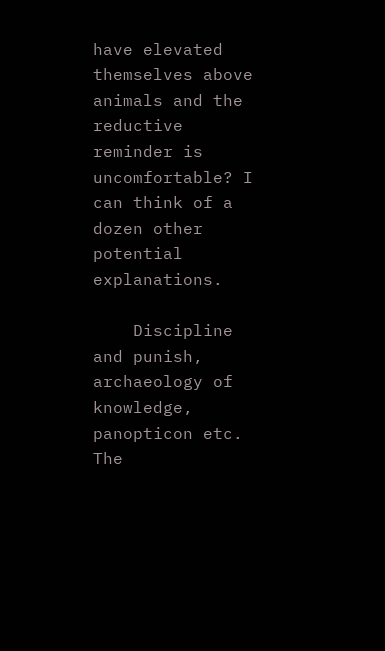have elevated themselves above animals and the reductive reminder is uncomfortable? I can think of a dozen other potential explanations.

    Discipline and punish, archaeology of knowledge, panopticon etc. The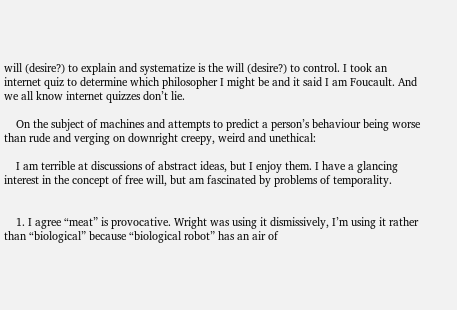will (desire?) to explain and systematize is the will (desire?) to control. I took an internet quiz to determine which philosopher I might be and it said I am Foucault. And we all know internet quizzes don’t lie.

    On the subject of machines and attempts to predict a person’s behaviour being worse than rude and verging on downright creepy, weird and unethical:

    I am terrible at discussions of abstract ideas, but I enjoy them. I have a glancing interest in the concept of free will, but am fascinated by problems of temporality.


    1. I agree “meat” is provocative. Wright was using it dismissively, I’m using it rather than “biological” because “biological robot” has an air of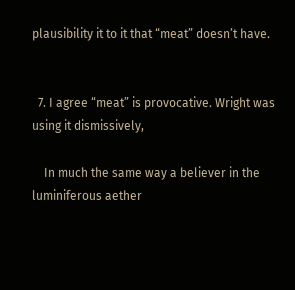plausibility it to it that “meat” doesn’t have.


  7. I agree “meat” is provocative. Wright was using it dismissively,

    In much the same way a believer in the luminiferous aether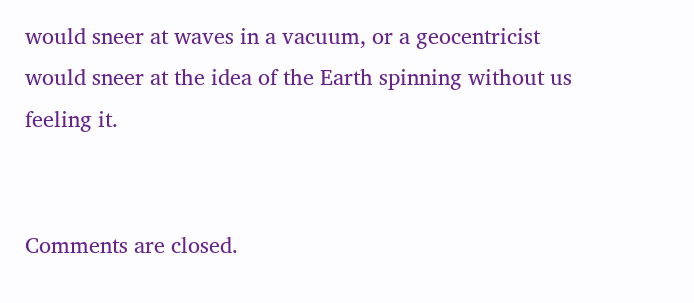would sneer at waves in a vacuum, or a geocentricist would sneer at the idea of the Earth spinning without us feeling it.


Comments are closed.